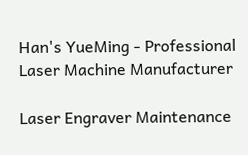Han's YueMing - Professional Laser Machine Manufacturer

Laser Engraver Maintenance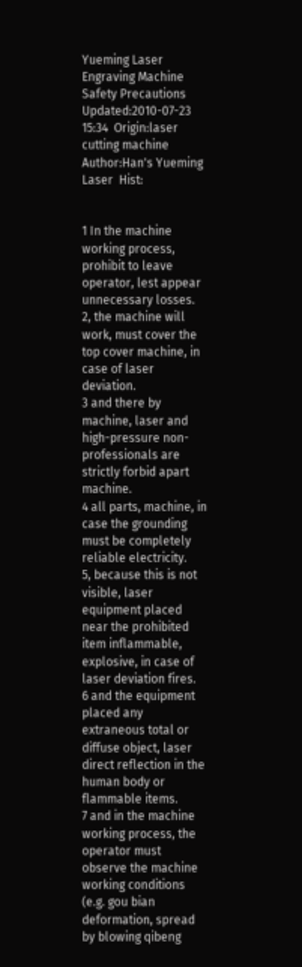Yueming Laser Engraving Machine Safety Precautions
Updated:2010-07-23 15:34  Origin:laser cutting machine  Author:Han's Yueming Laser  Hist:


1 In the machine working process, prohibit to leave operator, lest appear unnecessary losses.
2, the machine will work, must cover the top cover machine, in case of laser deviation.
3 and there by machine, laser and high-pressure non-professionals are strictly forbid apart machine.
4 all parts, machine, in case the grounding must be completely reliable electricity.
5, because this is not visible, laser equipment placed near the prohibited item inflammable, explosive, in case of laser deviation fires.
6 and the equipment placed any extraneous total or diffuse object, laser direct reflection in the human body or flammable items.
7 and in the machine working process, the operator must observe the machine working conditions (e.g. gou bian deformation, spread by blowing qibeng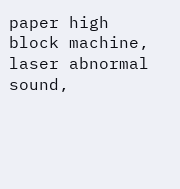paper high block machine, laser abnormal sound,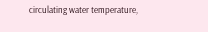circulating water temperature,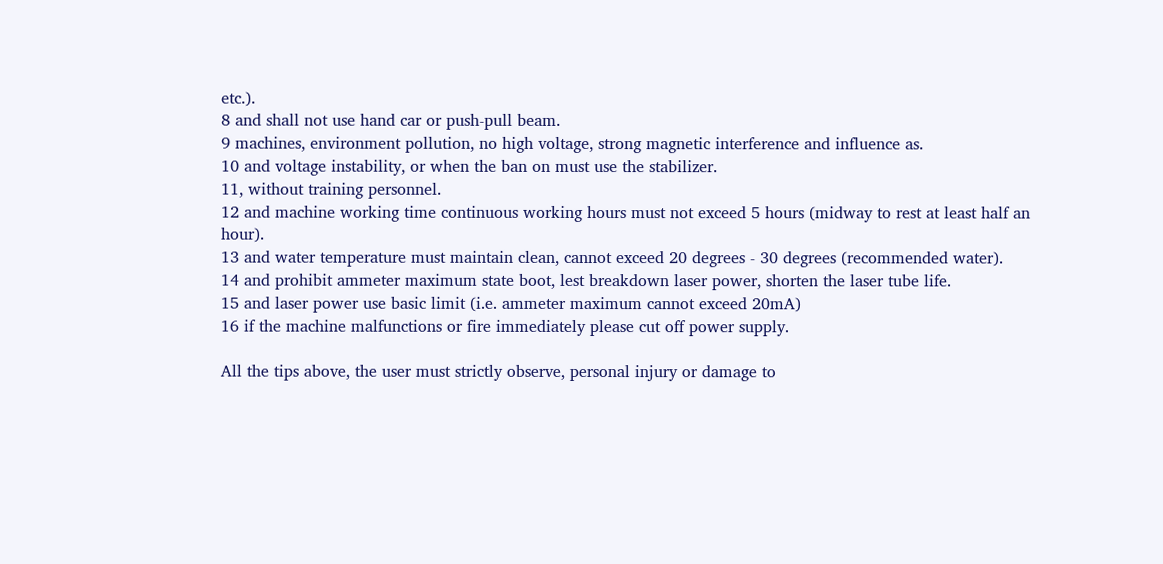etc.).
8 and shall not use hand car or push-pull beam.
9 machines, environment pollution, no high voltage, strong magnetic interference and influence as.
10 and voltage instability, or when the ban on must use the stabilizer.
11, without training personnel.
12 and machine working time continuous working hours must not exceed 5 hours (midway to rest at least half an hour).
13 and water temperature must maintain clean, cannot exceed 20 degrees - 30 degrees (recommended water).
14 and prohibit ammeter maximum state boot, lest breakdown laser power, shorten the laser tube life.
15 and laser power use basic limit (i.e. ammeter maximum cannot exceed 20mA)
16 if the machine malfunctions or fire immediately please cut off power supply.

All the tips above, the user must strictly observe, personal injury or damage to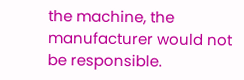the machine, the manufacturer would not be responsible.